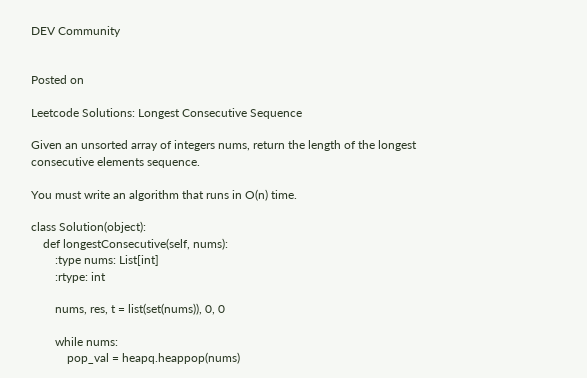DEV Community


Posted on

Leetcode Solutions: Longest Consecutive Sequence

Given an unsorted array of integers nums, return the length of the longest consecutive elements sequence.

You must write an algorithm that runs in O(n) time.

class Solution(object):
    def longestConsecutive(self, nums):
        :type nums: List[int]
        :rtype: int

        nums, res, t = list(set(nums)), 0, 0

        while nums:
            pop_val = heapq.heappop(nums)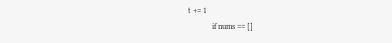t += 1
            if nums == []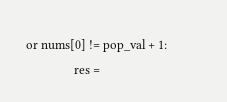or nums[0] != pop_val + 1:
                res =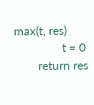max(t, res)
                t = 0
        return res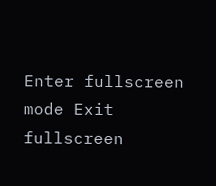Enter fullscreen mode Exit fullscreen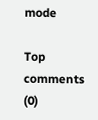mode

Top comments (0)